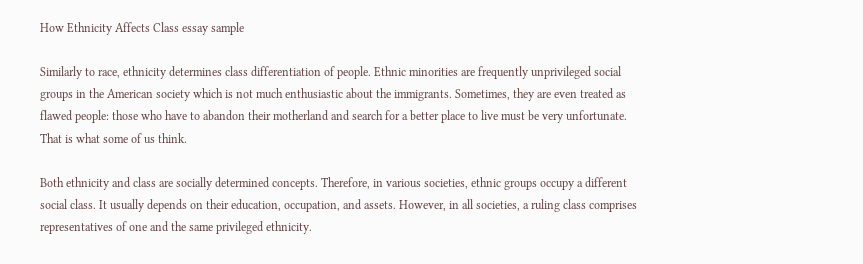How Ethnicity Affects Class essay sample

Similarly to race, ethnicity determines class differentiation of people. Ethnic minorities are frequently unprivileged social groups in the American society which is not much enthusiastic about the immigrants. Sometimes, they are even treated as flawed people: those who have to abandon their motherland and search for a better place to live must be very unfortunate. That is what some of us think.

Both ethnicity and class are socially determined concepts. Therefore, in various societies, ethnic groups occupy a different social class. It usually depends on their education, occupation, and assets. However, in all societies, a ruling class comprises representatives of one and the same privileged ethnicity.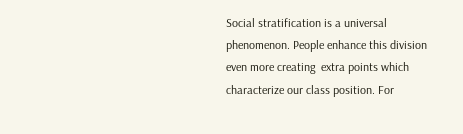Social stratification is a universal phenomenon. People enhance this division even more creating  extra points which characterize our class position. For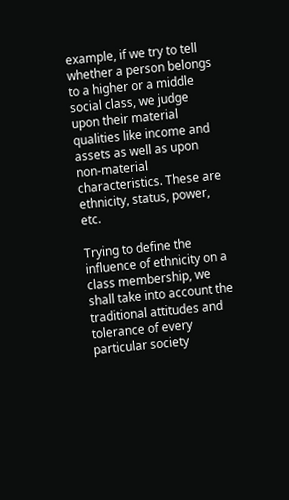example, if we try to tell whether a person belongs to a higher or a middle social class, we judge upon their material qualities like income and assets as well as upon non-material characteristics. These are ethnicity, status, power, etc.

Trying to define the influence of ethnicity on a class membership, we shall take into account the traditional attitudes and tolerance of every particular society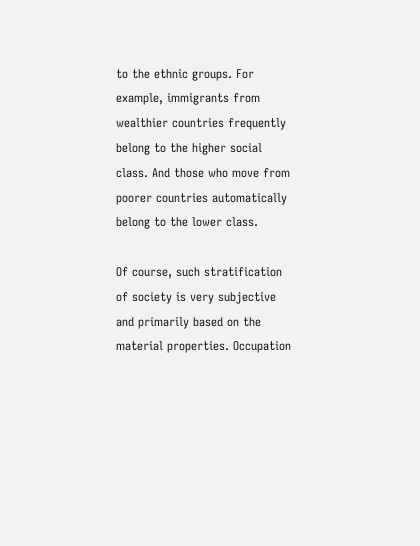to the ethnic groups. For example, immigrants from wealthier countries frequently belong to the higher social class. And those who move from poorer countries automatically belong to the lower class.

Of course, such stratification of society is very subjective and primarily based on the material properties. Occupation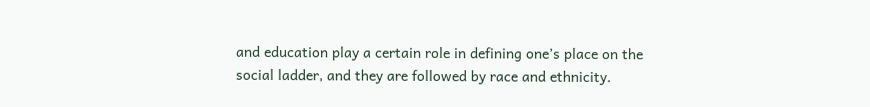and education play a certain role in defining one’s place on the social ladder, and they are followed by race and ethnicity.